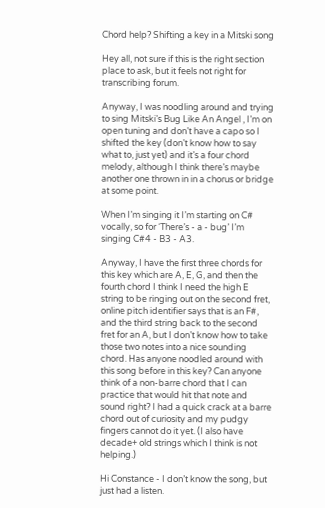Chord help? Shifting a key in a Mitski song

Hey all, not sure if this is the right section place to ask, but it feels not right for transcribing forum.

Anyway, I was noodling around and trying to sing Mitski’s Bug Like An Angel , I’m on open tuning and don’t have a capo so I shifted the key (don’t know how to say what to, just yet) and it’s a four chord melody, although I think there’s maybe another one thrown in in a chorus or bridge at some point.

When I’m singing it I’m starting on C# vocally, so for ‘There’s - a - bug’ I’m singing C#4 - B3 - A3.

Anyway, I have the first three chords for this key which are A, E, G, and then the fourth chord I think I need the high E string to be ringing out on the second fret, online pitch identifier says that is an F#, and the third string back to the second fret for an A, but I don’t know how to take those two notes into a nice sounding chord. Has anyone noodled around with this song before in this key? Can anyone think of a non-barre chord that I can practice that would hit that note and sound right? I had a quick crack at a barre chord out of curiosity and my pudgy fingers cannot do it yet. (I also have decade+ old strings which I think is not helping.)

Hi Constance - I don’t know the song, but just had a listen.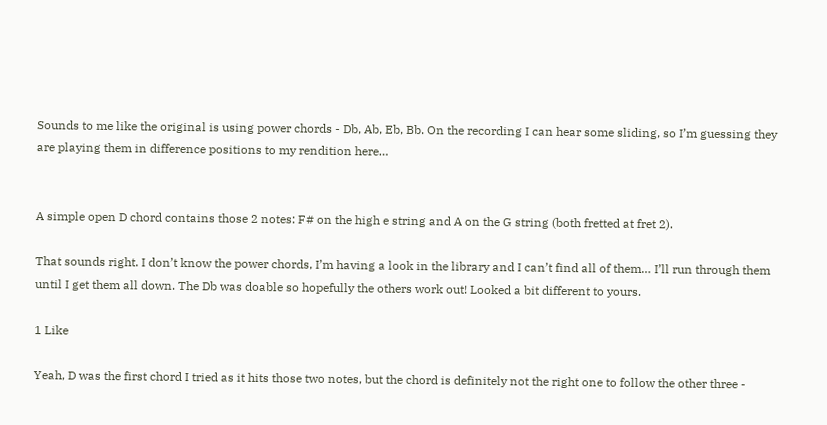Sounds to me like the original is using power chords - Db, Ab, Eb, Bb. On the recording I can hear some sliding, so I’m guessing they are playing them in difference positions to my rendition here…


A simple open D chord contains those 2 notes: F# on the high e string and A on the G string (both fretted at fret 2).

That sounds right. I don’t know the power chords, I’m having a look in the library and I can’t find all of them… I’ll run through them until I get them all down. The Db was doable so hopefully the others work out! Looked a bit different to yours.

1 Like

Yeah, D was the first chord I tried as it hits those two notes, but the chord is definitely not the right one to follow the other three -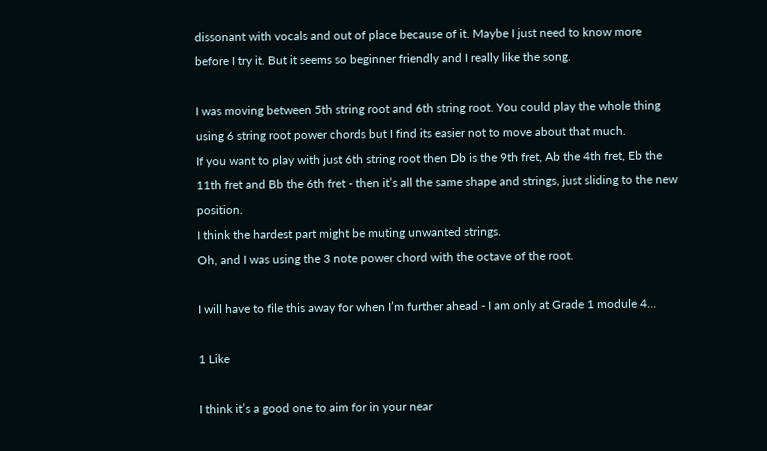dissonant with vocals and out of place because of it. Maybe I just need to know more before I try it. But it seems so beginner friendly and I really like the song.

I was moving between 5th string root and 6th string root. You could play the whole thing using 6 string root power chords but I find its easier not to move about that much.
If you want to play with just 6th string root then Db is the 9th fret, Ab the 4th fret, Eb the 11th fret and Bb the 6th fret - then it’s all the same shape and strings, just sliding to the new position.
I think the hardest part might be muting unwanted strings.
Oh, and I was using the 3 note power chord with the octave of the root.

I will have to file this away for when I’m further ahead - I am only at Grade 1 module 4…

1 Like

I think it’s a good one to aim for in your near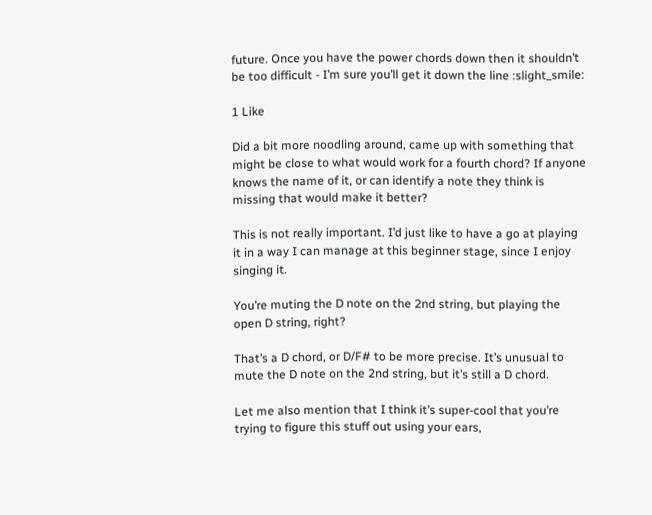future. Once you have the power chords down then it shouldn’t be too difficult - I’m sure you’ll get it down the line :slight_smile:

1 Like

Did a bit more noodling around, came up with something that might be close to what would work for a fourth chord? If anyone knows the name of it, or can identify a note they think is missing that would make it better?

This is not really important. I’d just like to have a go at playing it in a way I can manage at this beginner stage, since I enjoy singing it.

You’re muting the D note on the 2nd string, but playing the open D string, right?

That’s a D chord, or D/F# to be more precise. It’s unusual to mute the D note on the 2nd string, but it’s still a D chord.

Let me also mention that I think it’s super-cool that you’re trying to figure this stuff out using your ears,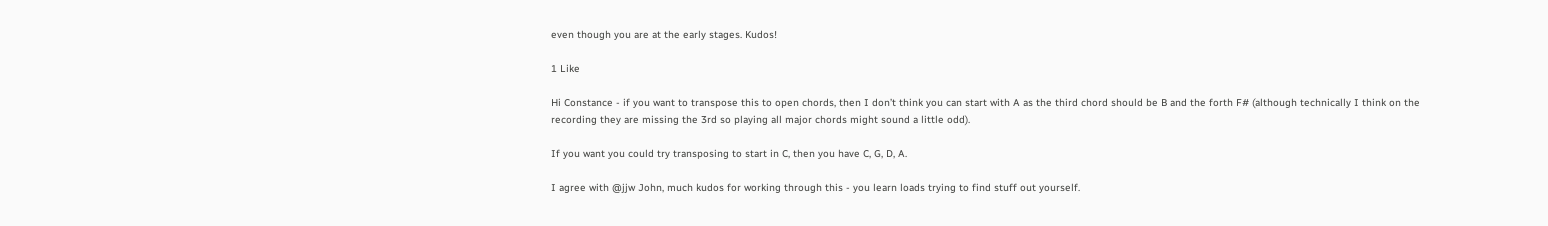even though you are at the early stages. Kudos!

1 Like

Hi Constance - if you want to transpose this to open chords, then I don’t think you can start with A as the third chord should be B and the forth F# (although technically I think on the recording they are missing the 3rd so playing all major chords might sound a little odd).

If you want you could try transposing to start in C, then you have C, G, D, A.

I agree with @jjw John, much kudos for working through this - you learn loads trying to find stuff out yourself.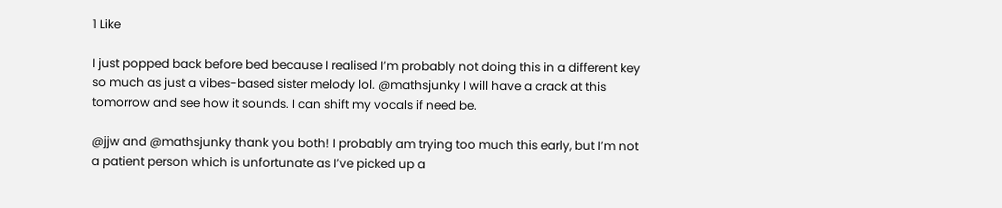1 Like

I just popped back before bed because I realised I’m probably not doing this in a different key so much as just a vibes-based sister melody lol. @mathsjunky I will have a crack at this tomorrow and see how it sounds. I can shift my vocals if need be.

@jjw and @mathsjunky thank you both! I probably am trying too much this early, but I’m not a patient person which is unfortunate as I’ve picked up a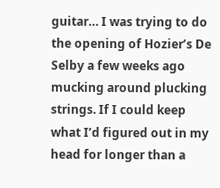guitar… I was trying to do the opening of Hozier’s De Selby a few weeks ago mucking around plucking strings. If I could keep what I’d figured out in my head for longer than a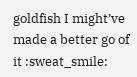goldfish I might’ve made a better go of it :sweat_smile: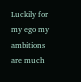Luckily for my ego my ambitions are much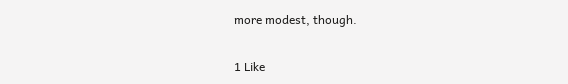more modest, though.

1 Like